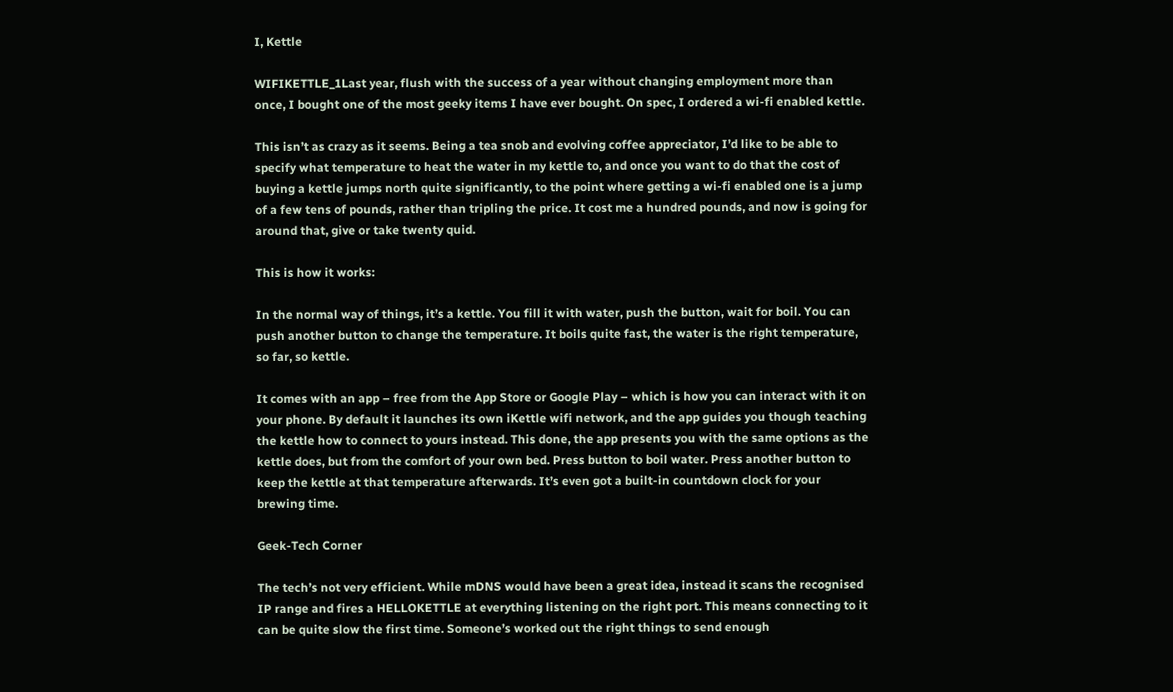I, Kettle

WIFIKETTLE_1Last year, flush with the success of a year without changing employment more than once, I bought one of the most geeky items I have ever bought. On spec, I ordered a wi-fi enabled kettle.

This isn’t as crazy as it seems. Being a tea snob and evolving coffee appreciator, I’d like to be able to specify what temperature to heat the water in my kettle to, and once you want to do that the cost of buying a kettle jumps north quite significantly, to the point where getting a wi-fi enabled one is a jump of a few tens of pounds, rather than tripling the price. It cost me a hundred pounds, and now is going for around that, give or take twenty quid.

This is how it works:

In the normal way of things, it’s a kettle. You fill it with water, push the button, wait for boil. You can push another button to change the temperature. It boils quite fast, the water is the right temperature, so far, so kettle.

It comes with an app – free from the App Store or Google Play – which is how you can interact with it on your phone. By default it launches its own iKettle wifi network, and the app guides you though teaching the kettle how to connect to yours instead. This done, the app presents you with the same options as the kettle does, but from the comfort of your own bed. Press button to boil water. Press another button to keep the kettle at that temperature afterwards. It’s even got a built-in countdown clock for your brewing time.

Geek-Tech Corner

The tech’s not very efficient. While mDNS would have been a great idea, instead it scans the recognised IP range and fires a HELLOKETTLE at everything listening on the right port. This means connecting to it can be quite slow the first time. Someone’s worked out the right things to send enough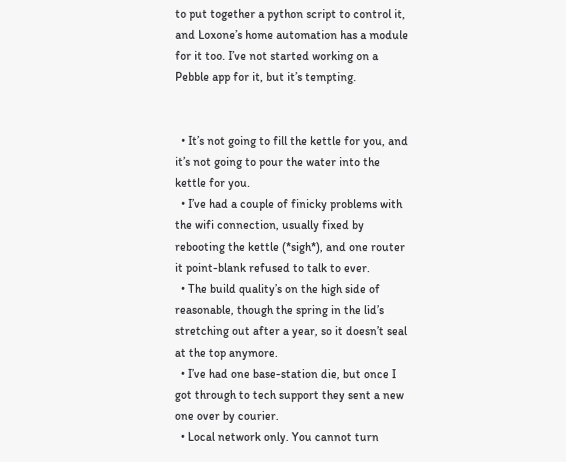to put together a python script to control it, and Loxone’s home automation has a module for it too. I’ve not started working on a Pebble app for it, but it’s tempting.


  • It’s not going to fill the kettle for you, and it’s not going to pour the water into the kettle for you.
  • I’ve had a couple of finicky problems with the wifi connection, usually fixed by rebooting the kettle (*sigh*), and one router it point-blank refused to talk to ever.
  • The build quality’s on the high side of reasonable, though the spring in the lid’s stretching out after a year, so it doesn’t seal at the top anymore.
  • I’ve had one base-station die, but once I got through to tech support they sent a new one over by courier.
  • Local network only. You cannot turn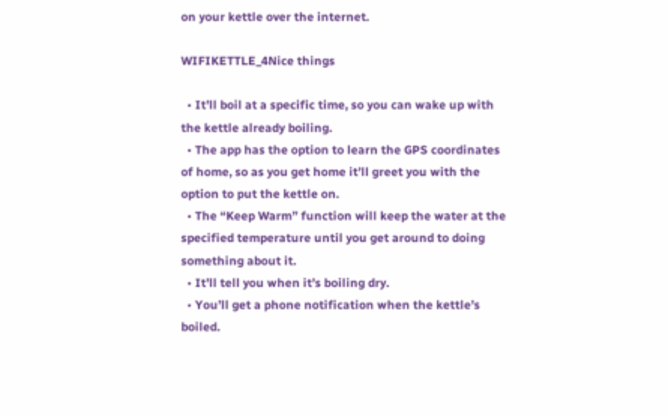on your kettle over the internet.

WIFIKETTLE_4Nice things

  • It’ll boil at a specific time, so you can wake up with the kettle already boiling.
  • The app has the option to learn the GPS coordinates of home, so as you get home it’ll greet you with the option to put the kettle on.
  • The “Keep Warm” function will keep the water at the specified temperature until you get around to doing something about it.
  • It’ll tell you when it’s boiling dry.
  • You’ll get a phone notification when the kettle’s boiled.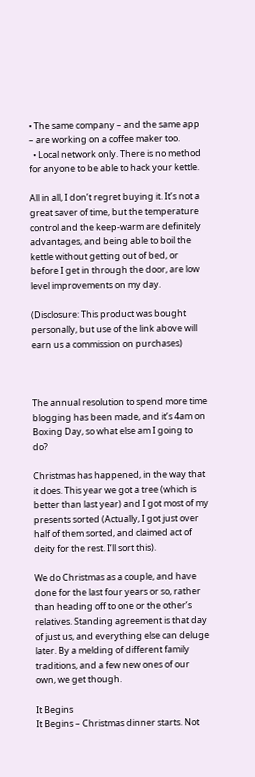• The same company – and the same app – are working on a coffee maker too.
  • Local network only. There is no method for anyone to be able to hack your kettle.

All in all, I don’t regret buying it. It’s not a great saver of time, but the temperature control and the keep-warm are definitely advantages, and being able to boil the kettle without getting out of bed, or before I get in through the door, are low level improvements on my day.

(Disclosure: This product was bought personally, but use of the link above will earn us a commission on purchases)



The annual resolution to spend more time blogging has been made, and it’s 4am on Boxing Day, so what else am I going to do?

Christmas has happened, in the way that it does. This year we got a tree (which is better than last year) and I got most of my presents sorted (Actually, I got just over half of them sorted, and claimed act of deity for the rest. I’ll sort this).

We do Christmas as a couple, and have done for the last four years or so, rather than heading off to one or the other’s relatives. Standing agreement is that day of just us, and everything else can deluge later. By a melding of different family traditions, and a few new ones of our own, we get though.

It Begins
It Begins – Christmas dinner starts. Not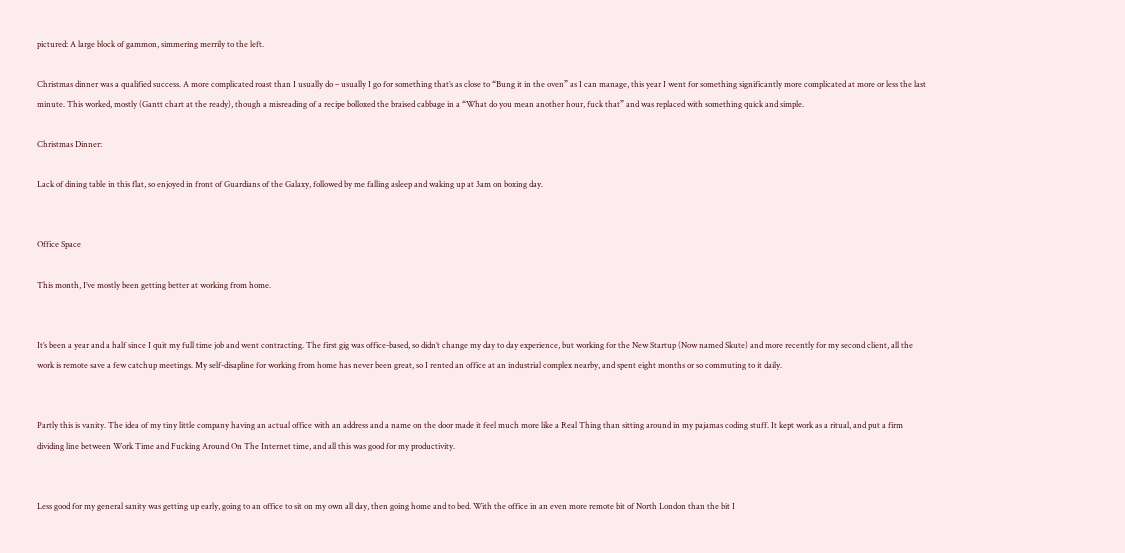pictured: A large block of gammon, simmering merrily to the left.

Christmas dinner was a qualified success. A more complicated roast than I usually do – usually I go for something that’s as close to “Bung it in the oven” as I can manage, this year I went for something significantly more complicated at more or less the last minute. This worked, mostly (Gantt chart at the ready), though a misreading of a recipe bolloxed the braised cabbage in a “What do you mean another hour, fuck that” and was replaced with something quick and simple.

Christmas Dinner:

Lack of dining table in this flat, so enjoyed in front of Guardians of the Galaxy, followed by me falling asleep and waking up at 3am on boxing day.


Office Space

This month, I’ve mostly been getting better at working from home.


It’s been a year and a half since I quit my full time job and went contracting. The first gig was office-based, so didn’t change my day to day experience, but working for the New Startup (Now named Skute) and more recently for my second client, all the work is remote save a few catchup meetings. My self-disapline for working from home has never been great, so I rented an office at an industrial complex nearby, and spent eight months or so commuting to it daily.


Partly this is vanity. The idea of my tiny little company having an actual office with an address and a name on the door made it feel much more like a Real Thing than sitting around in my pajamas coding stuff. It kept work as a ritual, and put a firm dividing line between Work Time and Fucking Around On The Internet time, and all this was good for my productivity.


Less good for my general sanity was getting up early, going to an office to sit on my own all day, then going home and to bed. With the office in an even more remote bit of North London than the bit I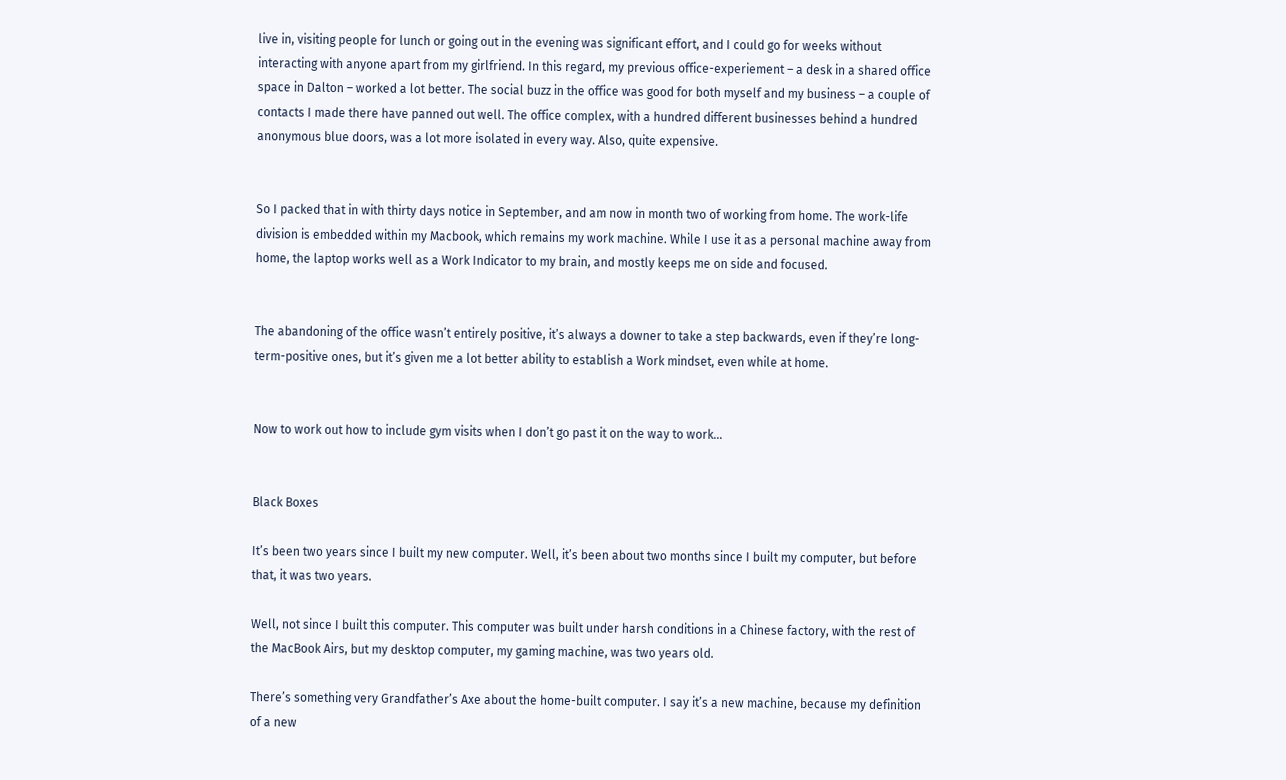live in, visiting people for lunch or going out in the evening was significant effort, and I could go for weeks without interacting with anyone apart from my girlfriend. In this regard, my previous office-experiement – a desk in a shared office space in Dalton – worked a lot better. The social buzz in the office was good for both myself and my business – a couple of contacts I made there have panned out well. The office complex, with a hundred different businesses behind a hundred anonymous blue doors, was a lot more isolated in every way. Also, quite expensive.


So I packed that in with thirty days notice in September, and am now in month two of working from home. The work-life division is embedded within my Macbook, which remains my work machine. While I use it as a personal machine away from home, the laptop works well as a Work Indicator to my brain, and mostly keeps me on side and focused.


The abandoning of the office wasn’t entirely positive, it’s always a downer to take a step backwards, even if they’re long-term-positive ones, but it’s given me a lot better ability to establish a Work mindset, even while at home.


Now to work out how to include gym visits when I don’t go past it on the way to work…


Black Boxes

It’s been two years since I built my new computer. Well, it’s been about two months since I built my computer, but before that, it was two years.

Well, not since I built this computer. This computer was built under harsh conditions in a Chinese factory, with the rest of the MacBook Airs, but my desktop computer, my gaming machine, was two years old.

There’s something very Grandfather’s Axe about the home-built computer. I say it’s a new machine, because my definition of a new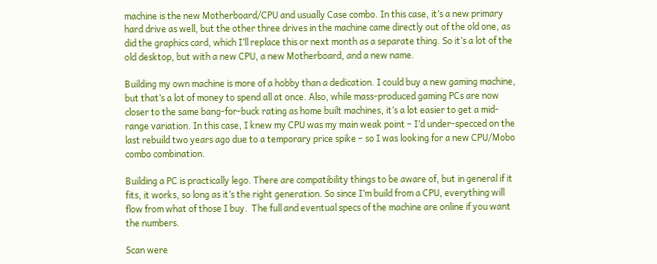machine is the new Motherboard/CPU and usually Case combo. In this case, it’s a new primary hard drive as well, but the other three drives in the machine came directly out of the old one, as did the graphics card, which I’ll replace this or next month as a separate thing. So it’s a lot of the old desktop, but with a new CPU, a new Motherboard, and a new name.

Building my own machine is more of a hobby than a dedication. I could buy a new gaming machine, but that’s a lot of money to spend all at once. Also, while mass-produced gaming PCs are now closer to the same bang-for-buck rating as home built machines, it’s a lot easier to get a mid-range variation. In this case, I knew my CPU was my main weak point – I’d under-specced on the last rebuild two years ago due to a temporary price spike – so I was looking for a new CPU/Mobo combo combination.

Building a PC is practically lego. There are compatibility things to be aware of, but in general if it fits, it works, so long as it’s the right generation. So since I’m build from a CPU, everything will flow from what of those I buy.  The full and eventual specs of the machine are online if you want the numbers.

Scan were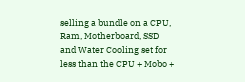selling a bundle on a CPU, Ram, Motherboard, SSD and Water Cooling set for less than the CPU + Mobo +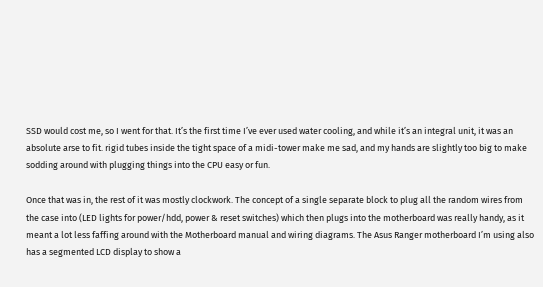SSD would cost me, so I went for that. It’s the first time I’ve ever used water cooling, and while it’s an integral unit, it was an absolute arse to fit. rigid tubes inside the tight space of a midi-tower make me sad, and my hands are slightly too big to make sodding around with plugging things into the CPU easy or fun.

Once that was in, the rest of it was mostly clockwork. The concept of a single separate block to plug all the random wires from the case into (LED lights for power/hdd, power & reset switches) which then plugs into the motherboard was really handy, as it meant a lot less faffing around with the Motherboard manual and wiring diagrams. The Asus Ranger motherboard I’m using also has a segmented LCD display to show a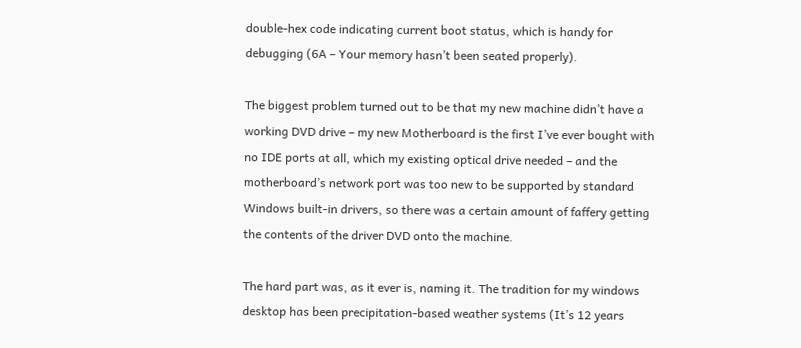double-hex code indicating current boot status, which is handy for debugging (6A – Your memory hasn’t been seated properly).

The biggest problem turned out to be that my new machine didn’t have a working DVD drive – my new Motherboard is the first I’ve ever bought with no IDE ports at all, which my existing optical drive needed – and the motherboard’s network port was too new to be supported by standard Windows built-in drivers, so there was a certain amount of faffery getting the contents of the driver DVD onto the machine.

The hard part was, as it ever is, naming it. The tradition for my windows desktop has been precipitation-based weather systems (It’s 12 years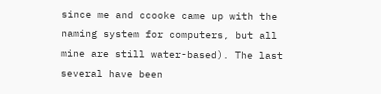since me and ccooke came up with the naming system for computers, but all mine are still water-based). The last several have been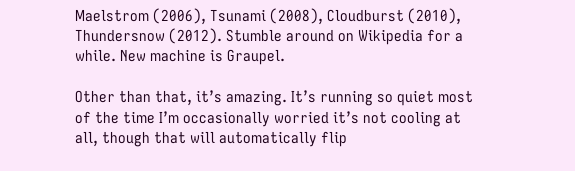Maelstrom (2006), Tsunami (2008), Cloudburst (2010), Thundersnow (2012). Stumble around on Wikipedia for a while. New machine is Graupel.

Other than that, it’s amazing. It’s running so quiet most of the time I’m occasionally worried it’s not cooling at all, though that will automatically flip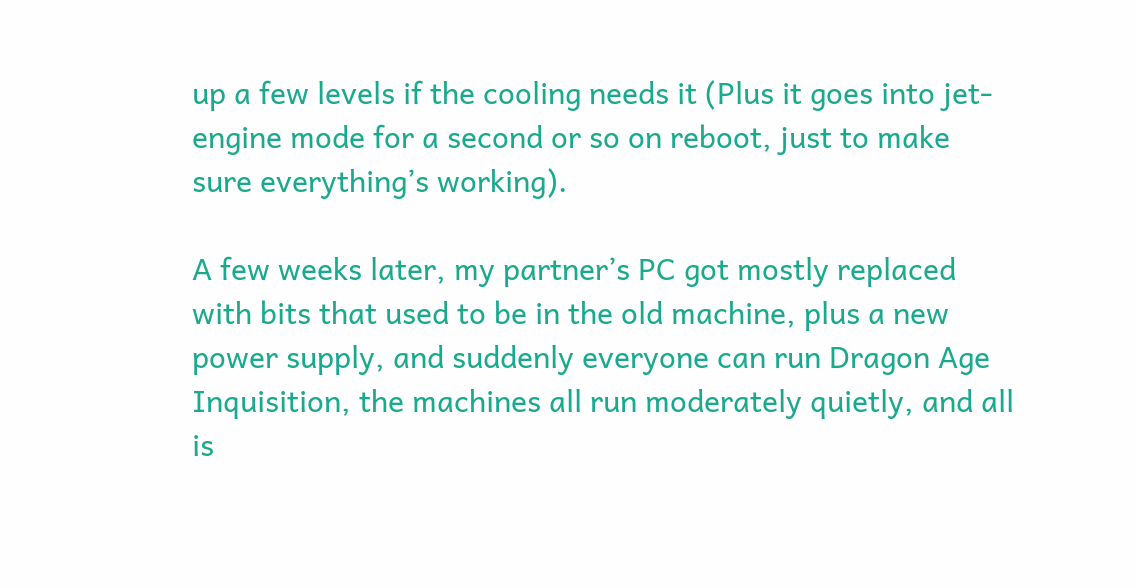up a few levels if the cooling needs it (Plus it goes into jet-engine mode for a second or so on reboot, just to make sure everything’s working).

A few weeks later, my partner’s PC got mostly replaced with bits that used to be in the old machine, plus a new power supply, and suddenly everyone can run Dragon Age Inquisition, the machines all run moderately quietly, and all is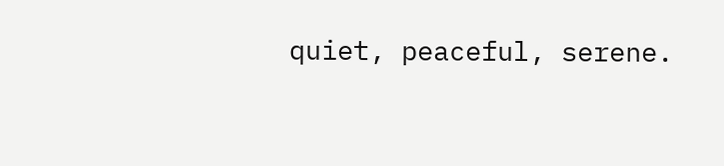quiet, peaceful, serene.